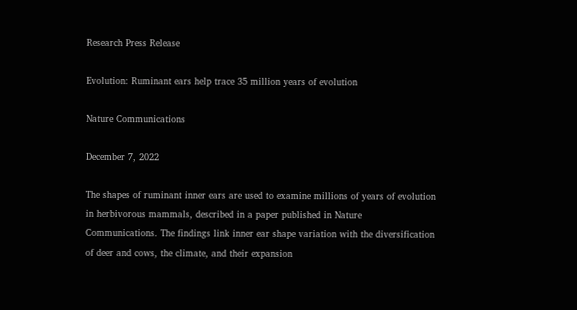Research Press Release

Evolution: Ruminant ears help trace 35 million years of evolution

Nature Communications

December 7, 2022

The shapes of ruminant inner ears are used to examine millions of years of evolution in herbivorous mammals, described in a paper published in Nature Communications. The findings link inner ear shape variation with the diversification of deer and cows, the climate, and their expansion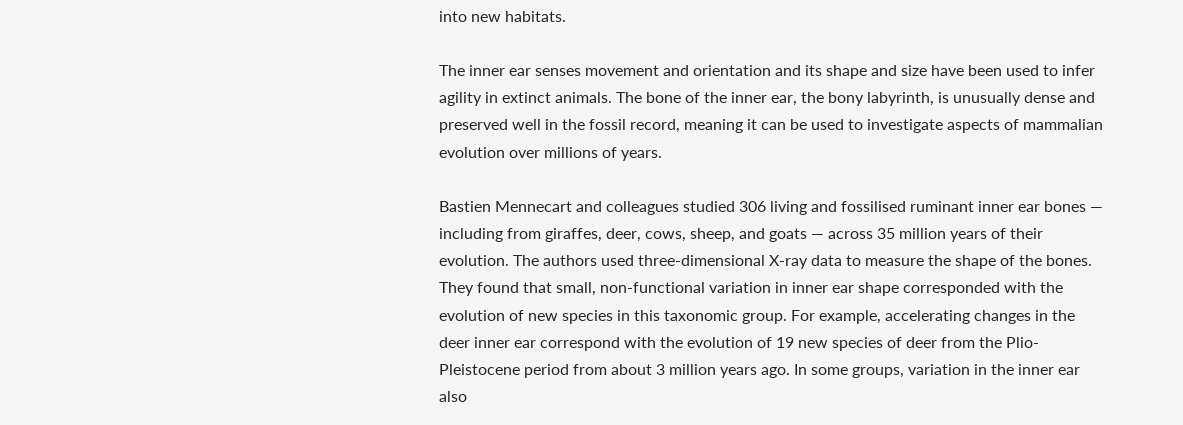into new habitats.

The inner ear senses movement and orientation and its shape and size have been used to infer agility in extinct animals. The bone of the inner ear, the bony labyrinth, is unusually dense and preserved well in the fossil record, meaning it can be used to investigate aspects of mammalian evolution over millions of years.

Bastien Mennecart and colleagues studied 306 living and fossilised ruminant inner ear bones — including from giraffes, deer, cows, sheep, and goats — across 35 million years of their evolution. The authors used three-dimensional X-ray data to measure the shape of the bones. They found that small, non-functional variation in inner ear shape corresponded with the evolution of new species in this taxonomic group. For example, accelerating changes in the deer inner ear correspond with the evolution of 19 new species of deer from the Plio-Pleistocene period from about 3 million years ago. In some groups, variation in the inner ear also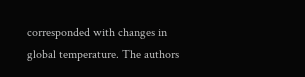corresponded with changes in global temperature. The authors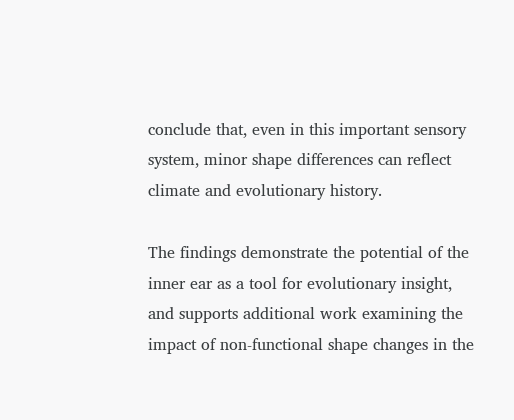conclude that, even in this important sensory system, minor shape differences can reflect climate and evolutionary history.

The findings demonstrate the potential of the inner ear as a tool for evolutionary insight, and supports additional work examining the impact of non-functional shape changes in the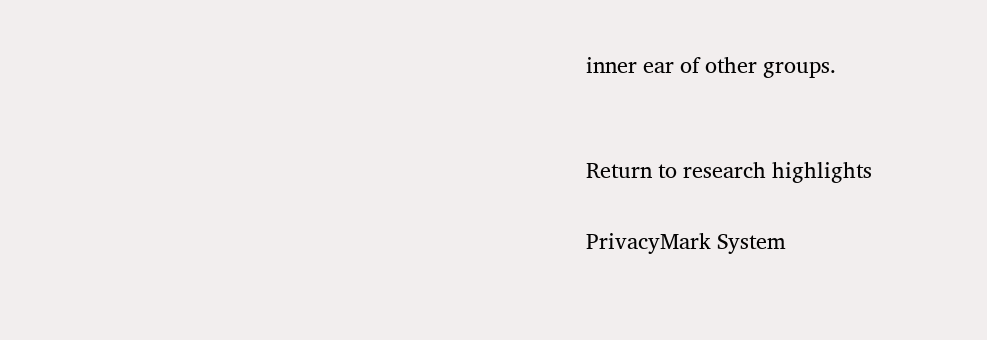inner ear of other groups.


Return to research highlights

PrivacyMark System